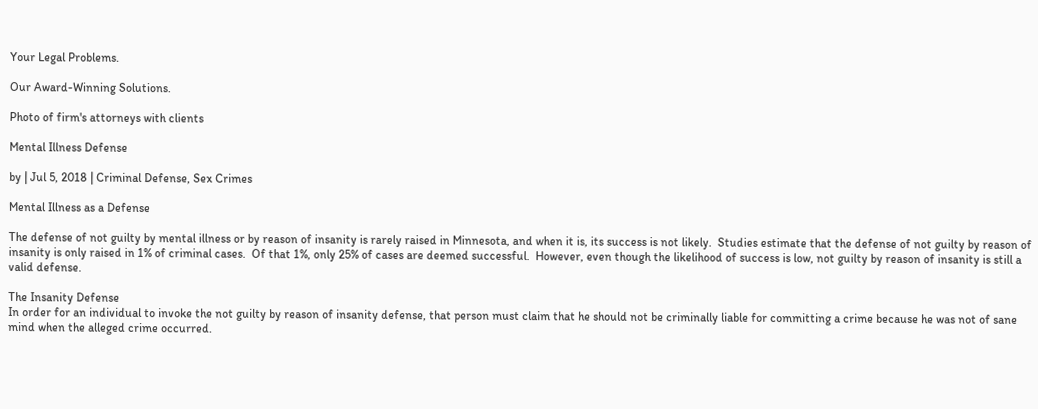Your Legal Problems.

Our Award-Winning Solutions.

Photo of firm's attorneys with clients

Mental Illness Defense

by | Jul 5, 2018 | Criminal Defense, Sex Crimes

Mental Illness as a Defense

The defense of not guilty by mental illness or by reason of insanity is rarely raised in Minnesota, and when it is, its success is not likely.  Studies estimate that the defense of not guilty by reason of insanity is only raised in 1% of criminal cases.  Of that 1%, only 25% of cases are deemed successful.  However, even though the likelihood of success is low, not guilty by reason of insanity is still a valid defense.

The Insanity Defense
In order for an individual to invoke the not guilty by reason of insanity defense, that person must claim that he should not be criminally liable for committing a crime because he was not of sane mind when the alleged crime occurred.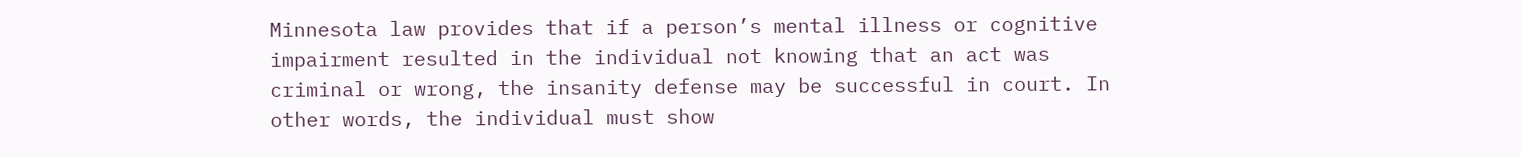Minnesota law provides that if a person’s mental illness or cognitive impairment resulted in the individual not knowing that an act was criminal or wrong, the insanity defense may be successful in court. In other words, the individual must show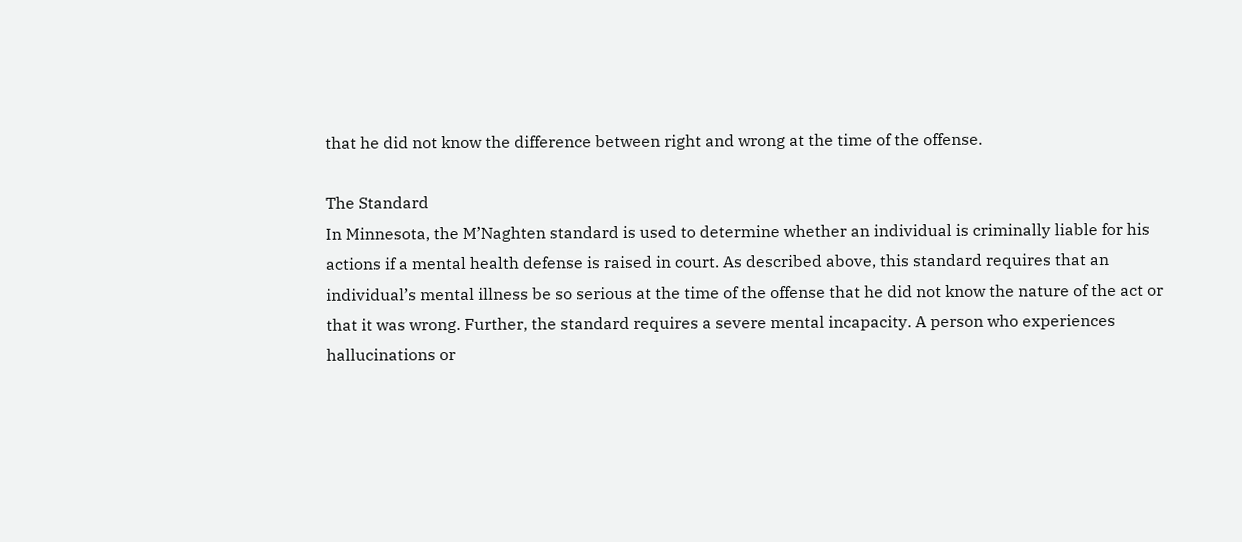that he did not know the difference between right and wrong at the time of the offense.

The Standard
In Minnesota, the M’Naghten standard is used to determine whether an individual is criminally liable for his actions if a mental health defense is raised in court. As described above, this standard requires that an individual’s mental illness be so serious at the time of the offense that he did not know the nature of the act or that it was wrong. Further, the standard requires a severe mental incapacity. A person who experiences hallucinations or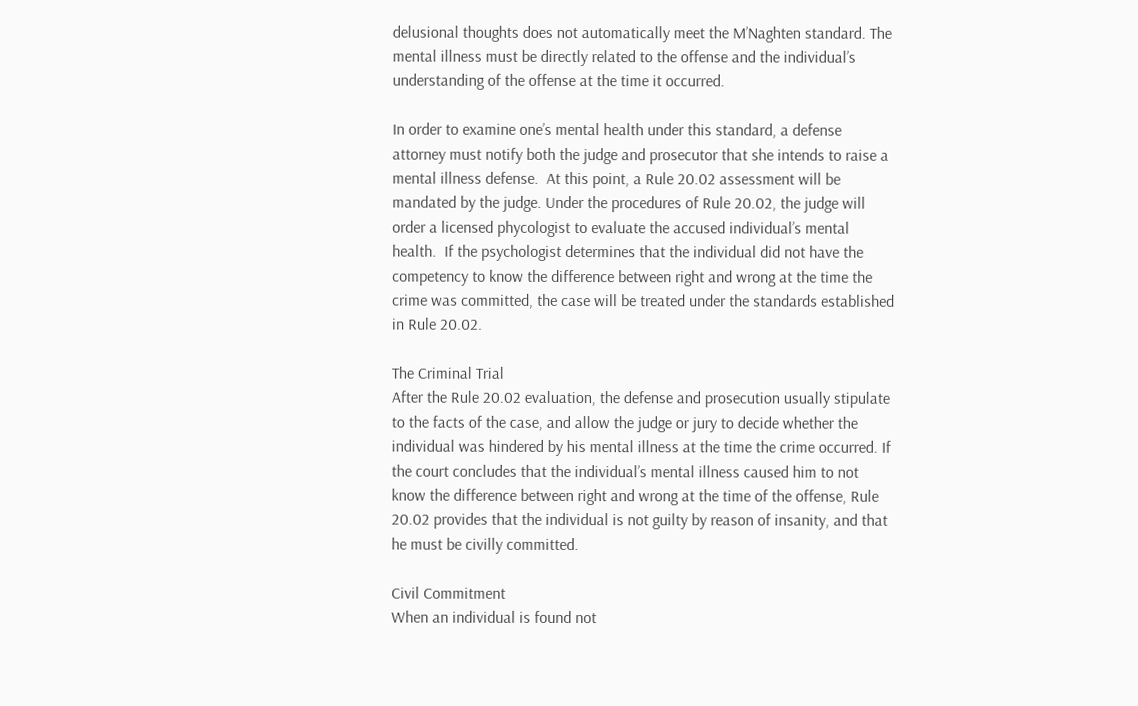delusional thoughts does not automatically meet the M’Naghten standard. The mental illness must be directly related to the offense and the individual’s understanding of the offense at the time it occurred.

In order to examine one’s mental health under this standard, a defense attorney must notify both the judge and prosecutor that she intends to raise a mental illness defense.  At this point, a Rule 20.02 assessment will be mandated by the judge. Under the procedures of Rule 20.02, the judge will order a licensed phycologist to evaluate the accused individual’s mental health.  If the psychologist determines that the individual did not have the competency to know the difference between right and wrong at the time the crime was committed, the case will be treated under the standards established in Rule 20.02.

The Criminal Trial
After the Rule 20.02 evaluation, the defense and prosecution usually stipulate to the facts of the case, and allow the judge or jury to decide whether the individual was hindered by his mental illness at the time the crime occurred. If the court concludes that the individual’s mental illness caused him to not know the difference between right and wrong at the time of the offense, Rule 20.02 provides that the individual is not guilty by reason of insanity, and that he must be civilly committed.

Civil Commitment
When an individual is found not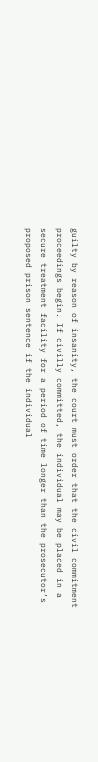guilty by reason of insanity, the court must order that the civil commitment proceedings begin. If civilly committed, the individual may be placed in a secure treatment facility for a period of time longer than the prosecutor’s proposed prison sentence if the individual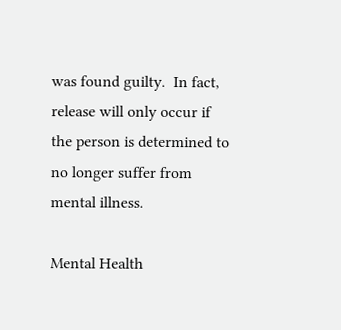was found guilty.  In fact, release will only occur if the person is determined to no longer suffer from mental illness.

Mental Health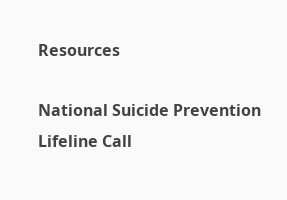Resources

National Suicide Prevention Lifeline Call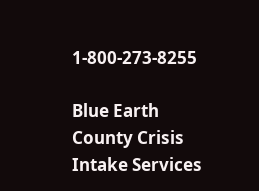1-800-273-8255

Blue Earth County Crisis Intake Services